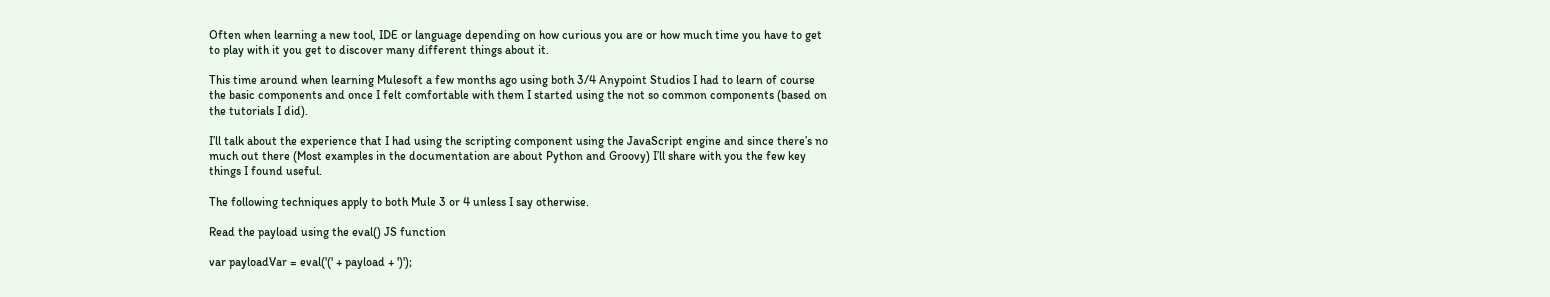Often when learning a new tool, IDE or language depending on how curious you are or how much time you have to get to play with it you get to discover many different things about it.

This time around when learning Mulesoft a few months ago using both 3/4 Anypoint Studios I had to learn of course the basic components and once I felt comfortable with them I started using the not so common components (based on the tutorials I did).

I’ll talk about the experience that I had using the scripting component using the JavaScript engine and since there’s no much out there (Most examples in the documentation are about Python and Groovy) I’ll share with you the few key things I found useful.

The following techniques apply to both Mule 3 or 4 unless I say otherwise.

Read the payload using the eval() JS function

var payloadVar = eval('(' + payload + ')');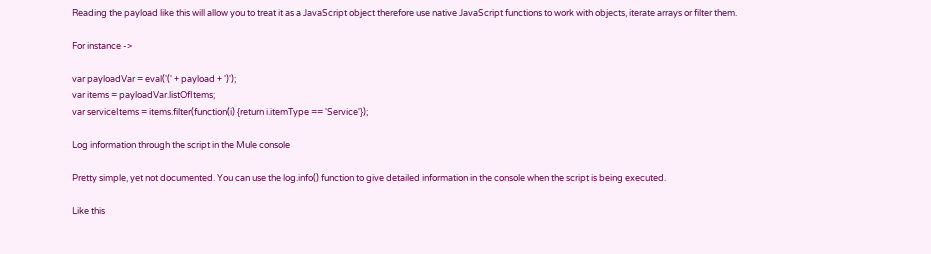Reading the payload like this will allow you to treat it as a JavaScript object therefore use native JavaScript functions to work with objects, iterate arrays or filter them.

For instance ->

var payloadVar = eval('(' + payload + ')');
var items = payloadVar.listOfItems;
var serviceItems = items.filter(function(i) {return i.itemType == 'Service'});

Log information through the script in the Mule console

Pretty simple, yet not documented. You can use the log.info() function to give detailed information in the console when the script is being executed.

Like this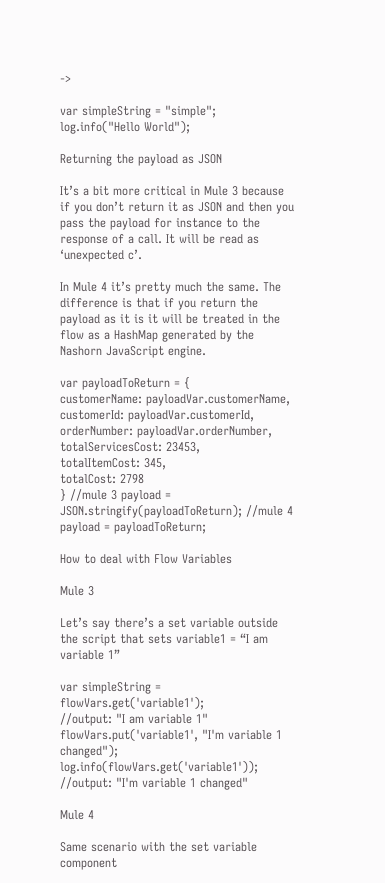->

var simpleString = "simple";
log.info("Hello World");

Returning the payload as JSON

It’s a bit more critical in Mule 3 because if you don’t return it as JSON and then you pass the payload for instance to the response of a call. It will be read as ‘unexpected c’.

In Mule 4 it’s pretty much the same. The difference is that if you return the payload as it is it will be treated in the flow as a HashMap generated by the Nashorn JavaScript engine.

var payloadToReturn = {
customerName: payloadVar.customerName,
customerId: payloadVar.customerId,
orderNumber: payloadVar.orderNumber,
totalServicesCost: 23453,
totalItemCost: 345,
totalCost: 2798
} //mule 3 payload = JSON.stringify(payloadToReturn); //mule 4 payload = payloadToReturn;

How to deal with Flow Variables

Mule 3

Let’s say there’s a set variable outside the script that sets variable1 = “I am variable 1”

var simpleString = flowVars.get('variable1');
//output: "I am variable 1" flowVars.put('variable1', "I'm variable 1 changed"); log.info(flowVars.get('variable1')); //output: "I'm variable 1 changed"

Mule 4

Same scenario with the set variable component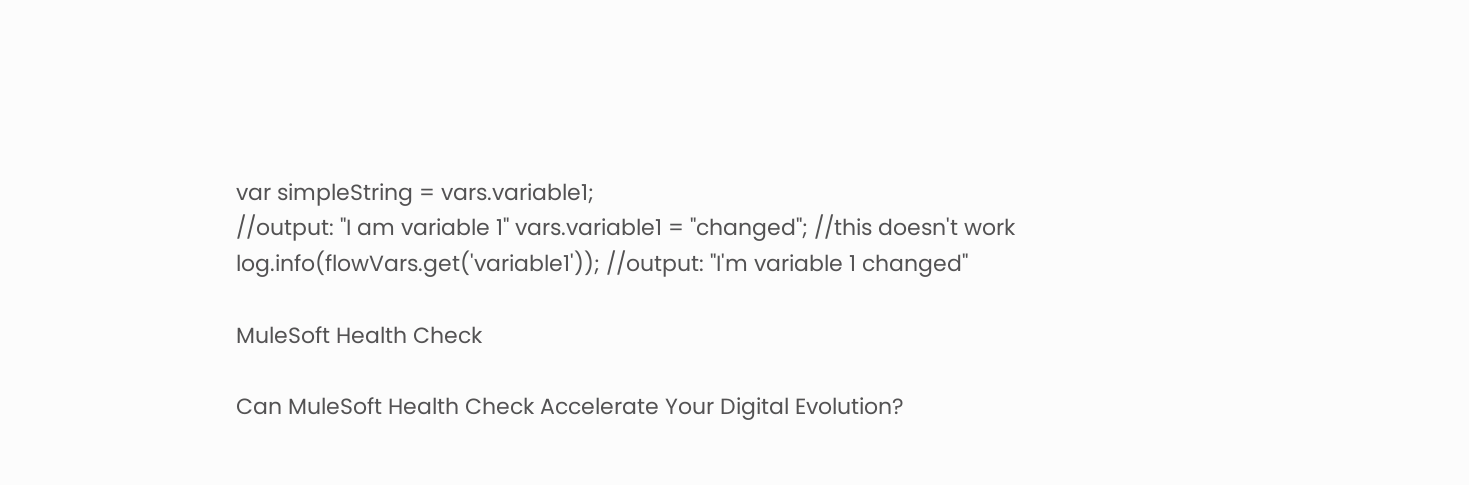var simpleString = vars.variable1;
//output: "I am variable 1" vars.variable1 = "changed"; //this doesn't work log.info(flowVars.get('variable1')); //output: "I'm variable 1 changed"

MuleSoft Health Check

Can MuleSoft Health Check Accelerate Your Digital Evolution?